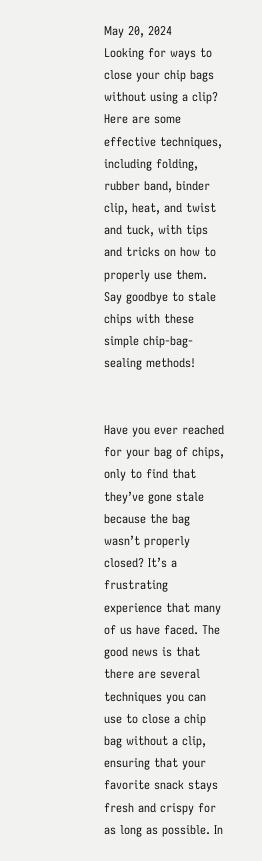May 20, 2024
Looking for ways to close your chip bags without using a clip? Here are some effective techniques, including folding, rubber band, binder clip, heat, and twist and tuck, with tips and tricks on how to properly use them. Say goodbye to stale chips with these simple chip-bag-sealing methods!


Have you ever reached for your bag of chips, only to find that they’ve gone stale because the bag wasn’t properly closed? It’s a frustrating experience that many of us have faced. The good news is that there are several techniques you can use to close a chip bag without a clip, ensuring that your favorite snack stays fresh and crispy for as long as possible. In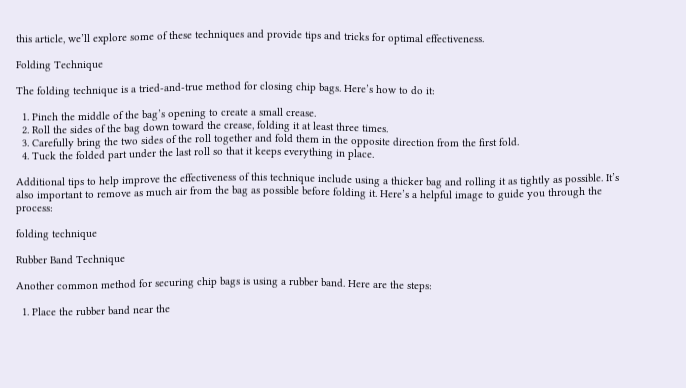this article, we’ll explore some of these techniques and provide tips and tricks for optimal effectiveness.

Folding Technique

The folding technique is a tried-and-true method for closing chip bags. Here’s how to do it:

  1. Pinch the middle of the bag’s opening to create a small crease.
  2. Roll the sides of the bag down toward the crease, folding it at least three times.
  3. Carefully bring the two sides of the roll together and fold them in the opposite direction from the first fold.
  4. Tuck the folded part under the last roll so that it keeps everything in place.

Additional tips to help improve the effectiveness of this technique include using a thicker bag and rolling it as tightly as possible. It’s also important to remove as much air from the bag as possible before folding it. Here’s a helpful image to guide you through the process:

folding technique

Rubber Band Technique

Another common method for securing chip bags is using a rubber band. Here are the steps:

  1. Place the rubber band near the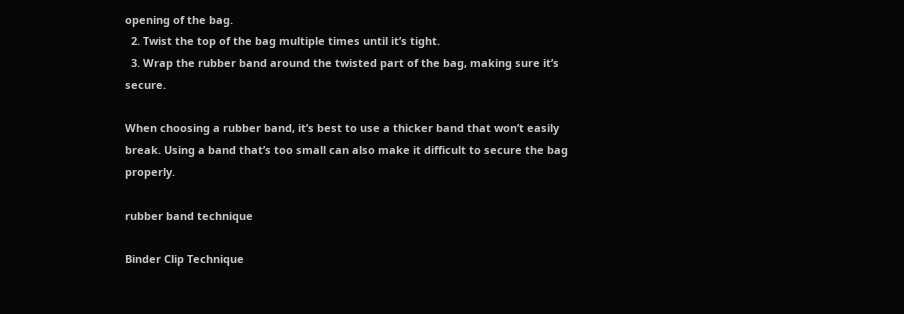opening of the bag.
  2. Twist the top of the bag multiple times until it’s tight.
  3. Wrap the rubber band around the twisted part of the bag, making sure it’s secure.

When choosing a rubber band, it’s best to use a thicker band that won’t easily break. Using a band that’s too small can also make it difficult to secure the bag properly.

rubber band technique

Binder Clip Technique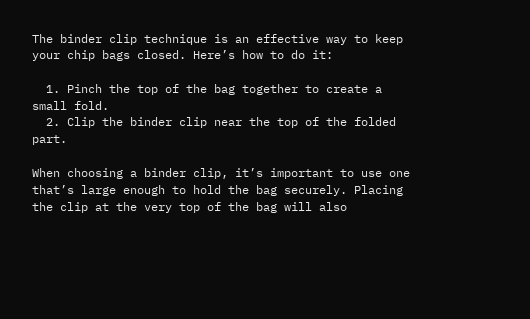The binder clip technique is an effective way to keep your chip bags closed. Here’s how to do it:

  1. Pinch the top of the bag together to create a small fold.
  2. Clip the binder clip near the top of the folded part.

When choosing a binder clip, it’s important to use one that’s large enough to hold the bag securely. Placing the clip at the very top of the bag will also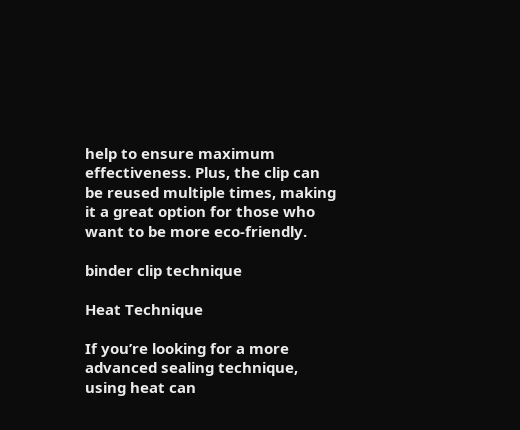help to ensure maximum effectiveness. Plus, the clip can be reused multiple times, making it a great option for those who want to be more eco-friendly.

binder clip technique

Heat Technique

If you’re looking for a more advanced sealing technique, using heat can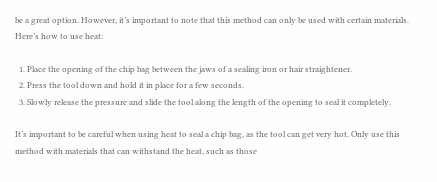be a great option. However, it’s important to note that this method can only be used with certain materials. Here’s how to use heat:

  1. Place the opening of the chip bag between the jaws of a sealing iron or hair straightener.
  2. Press the tool down and hold it in place for a few seconds.
  3. Slowly release the pressure and slide the tool along the length of the opening to seal it completely.

It’s important to be careful when using heat to seal a chip bag, as the tool can get very hot. Only use this method with materials that can withstand the heat, such as those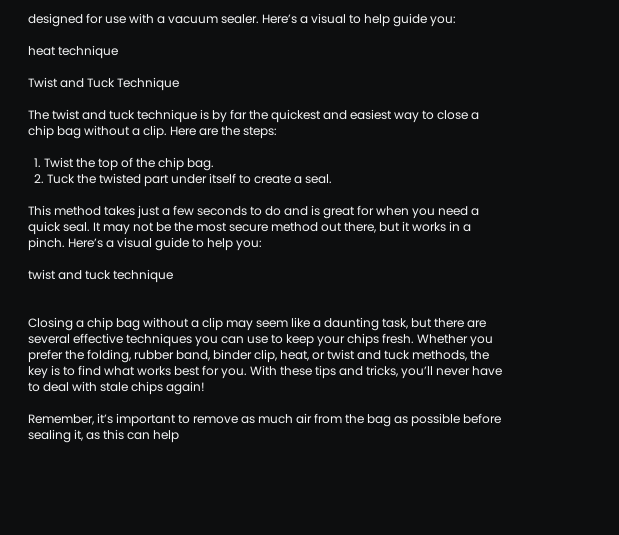designed for use with a vacuum sealer. Here’s a visual to help guide you:

heat technique

Twist and Tuck Technique

The twist and tuck technique is by far the quickest and easiest way to close a chip bag without a clip. Here are the steps:

  1. Twist the top of the chip bag.
  2. Tuck the twisted part under itself to create a seal.

This method takes just a few seconds to do and is great for when you need a quick seal. It may not be the most secure method out there, but it works in a pinch. Here’s a visual guide to help you:

twist and tuck technique


Closing a chip bag without a clip may seem like a daunting task, but there are several effective techniques you can use to keep your chips fresh. Whether you prefer the folding, rubber band, binder clip, heat, or twist and tuck methods, the key is to find what works best for you. With these tips and tricks, you’ll never have to deal with stale chips again!

Remember, it’s important to remove as much air from the bag as possible before sealing it, as this can help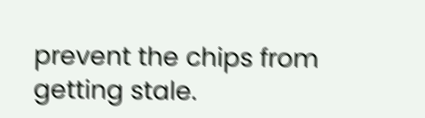prevent the chips from getting stale.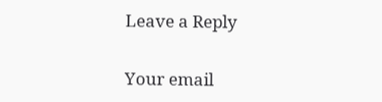Leave a Reply

Your email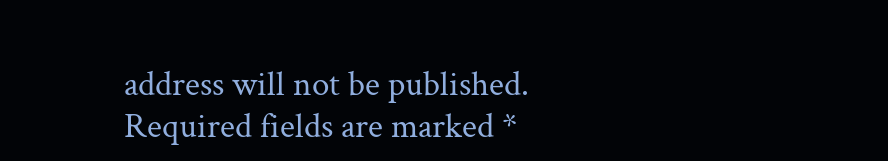address will not be published. Required fields are marked *